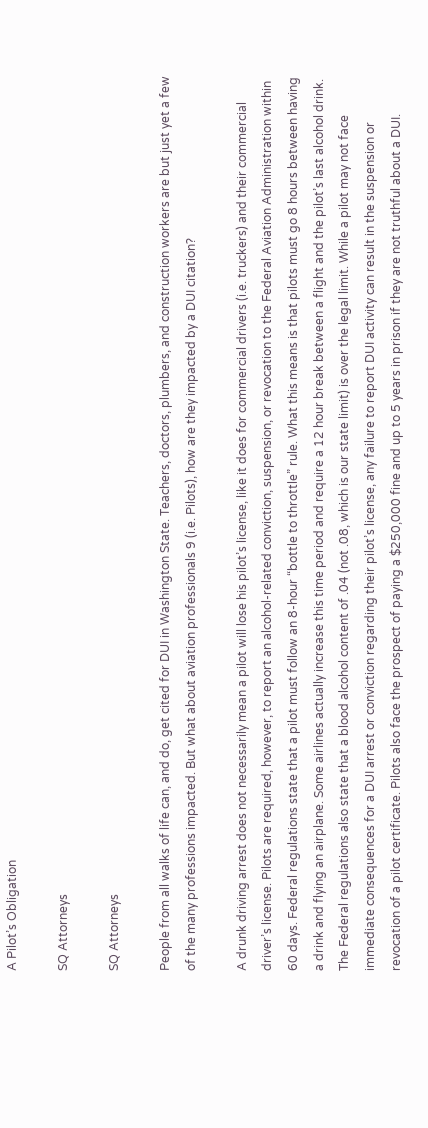A Pilot’s Obligation

SQ Attorneys

SQ Attorneys

People from all walks of life can, and do, get cited for DUI in Washington State. Teachers, doctors, plumbers, and construction workers are but just yet a few of the many professions impacted. But what about aviation professionals 9 (i.e. Pilots), how are they impacted by a DUI citation?

A drunk driving arrest does not necessarily mean a pilot will lose his pilot’s license, like it does for commercial drivers (i.e. truckers) and their commercial driver’s license. Pilots are required, however, to report an alcohol-related conviction, suspension, or revocation to the Federal Aviation Administration within 60 days. Federal regulations state that a pilot must follow an 8-hour “bottle to throttle” rule. What this means is that pilots must go 8 hours between having a drink and flying an airplane. Some airlines actually increase this time period and require a 12 hour break between a flight and the pilot’s last alcohol drink. The Federal regulations also state that a blood alcohol content of .04 (not .08, which is our state limit) is over the legal limit. While a pilot may not face immediate consequences for a DUI arrest or conviction regarding their pilot’s license, any failure to report DUI activity can result in the suspension or revocation of a pilot certificate. Pilots also face the prospect of paying a $250,000 fine and up to 5 years in prison if they are not truthful about a DUI.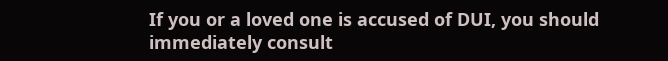If you or a loved one is accused of DUI, you should immediately consult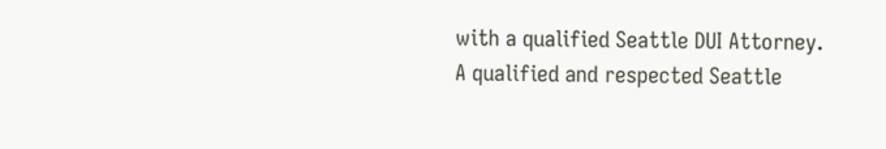with a qualified Seattle DUI Attorney. A qualified and respected Seattle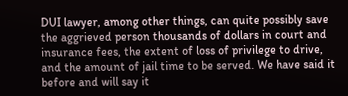DUI lawyer, among other things, can quite possibly save the aggrieved person thousands of dollars in court and insurance fees, the extent of loss of privilege to drive, and the amount of jail time to be served. We have said it before and will say it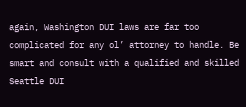again, Washington DUI laws are far too complicated for any ol’ attorney to handle. Be smart and consult with a qualified and skilled Seattle DUI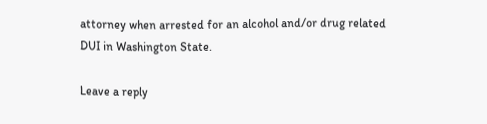attorney when arrested for an alcohol and/or drug related DUI in Washington State.

Leave a reply